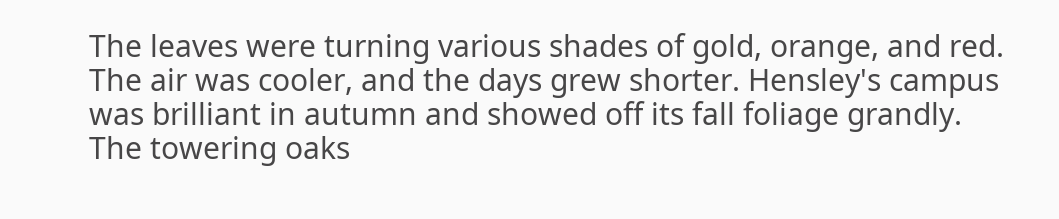The leaves were turning various shades of gold, orange, and red. The air was cooler, and the days grew shorter. Hensley's campus was brilliant in autumn and showed off its fall foliage grandly. The towering oaks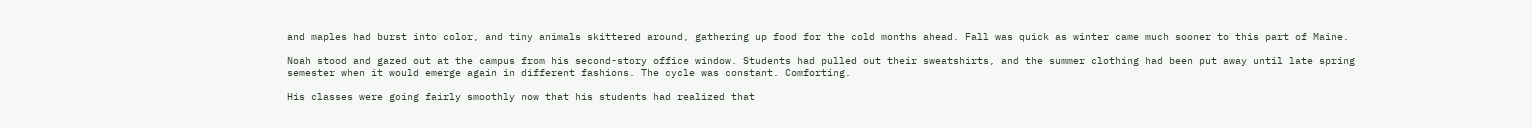and maples had burst into color, and tiny animals skittered around, gathering up food for the cold months ahead. Fall was quick as winter came much sooner to this part of Maine.

Noah stood and gazed out at the campus from his second-story office window. Students had pulled out their sweatshirts, and the summer clothing had been put away until late spring semester when it would emerge again in different fashions. The cycle was constant. Comforting.

His classes were going fairly smoothly now that his students had realized that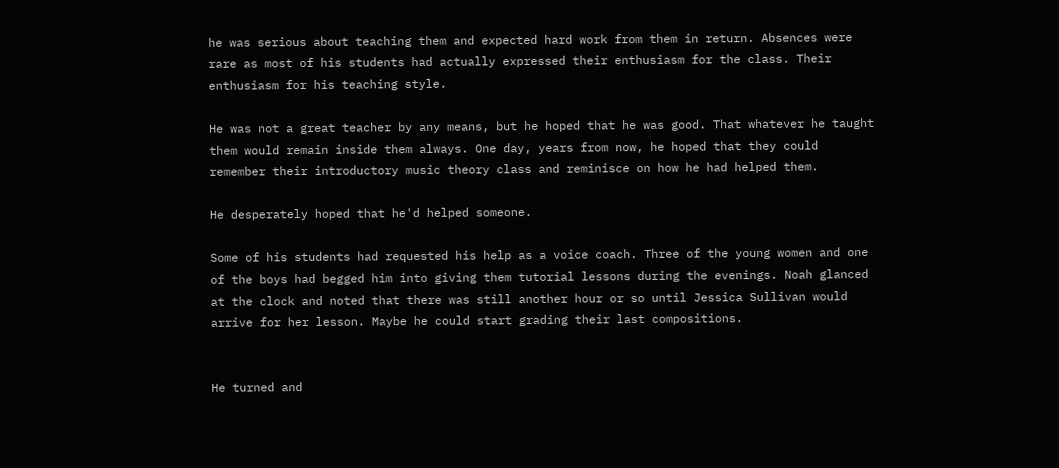he was serious about teaching them and expected hard work from them in return. Absences were rare as most of his students had actually expressed their enthusiasm for the class. Their enthusiasm for his teaching style.

He was not a great teacher by any means, but he hoped that he was good. That whatever he taught them would remain inside them always. One day, years from now, he hoped that they could remember their introductory music theory class and reminisce on how he had helped them.

He desperately hoped that he'd helped someone.

Some of his students had requested his help as a voice coach. Three of the young women and one of the boys had begged him into giving them tutorial lessons during the evenings. Noah glanced at the clock and noted that there was still another hour or so until Jessica Sullivan would arrive for her lesson. Maybe he could start grading their last compositions.


He turned and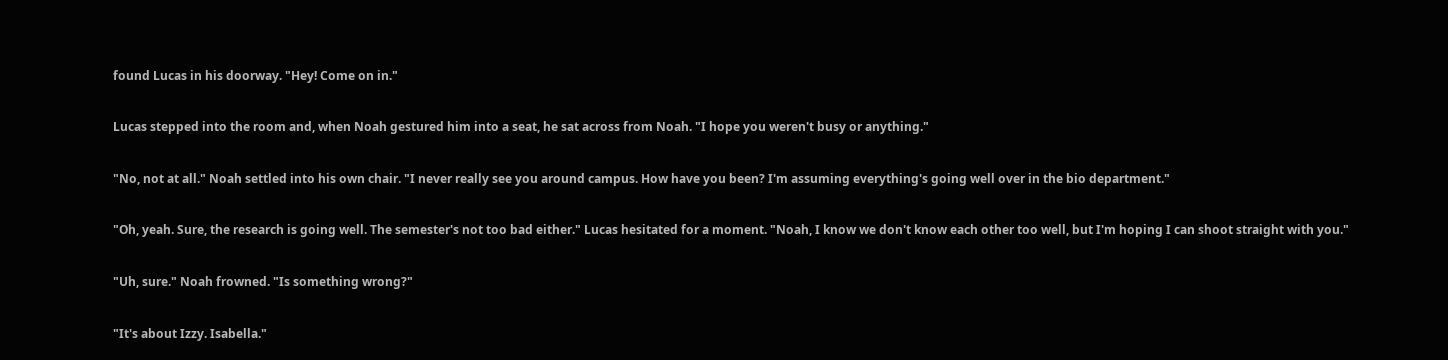found Lucas in his doorway. "Hey! Come on in."

Lucas stepped into the room and, when Noah gestured him into a seat, he sat across from Noah. "I hope you weren't busy or anything."

"No, not at all." Noah settled into his own chair. "I never really see you around campus. How have you been? I'm assuming everything's going well over in the bio department."

"Oh, yeah. Sure, the research is going well. The semester's not too bad either." Lucas hesitated for a moment. "Noah, I know we don't know each other too well, but I'm hoping I can shoot straight with you."

"Uh, sure." Noah frowned. "Is something wrong?"

"It's about Izzy. Isabella."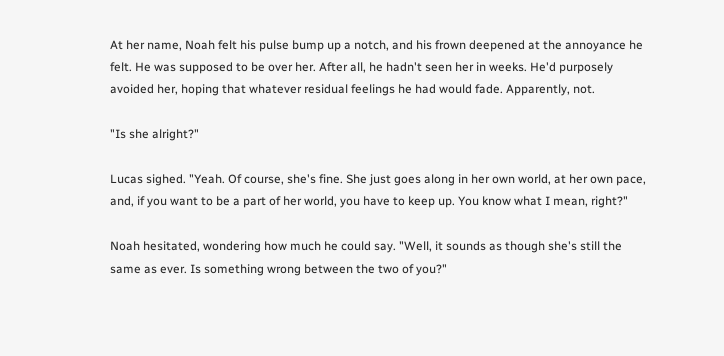At her name, Noah felt his pulse bump up a notch, and his frown deepened at the annoyance he felt. He was supposed to be over her. After all, he hadn't seen her in weeks. He'd purposely avoided her, hoping that whatever residual feelings he had would fade. Apparently, not.

"Is she alright?"

Lucas sighed. "Yeah. Of course, she's fine. She just goes along in her own world, at her own pace, and, if you want to be a part of her world, you have to keep up. You know what I mean, right?"

Noah hesitated, wondering how much he could say. "Well, it sounds as though she's still the same as ever. Is something wrong between the two of you?"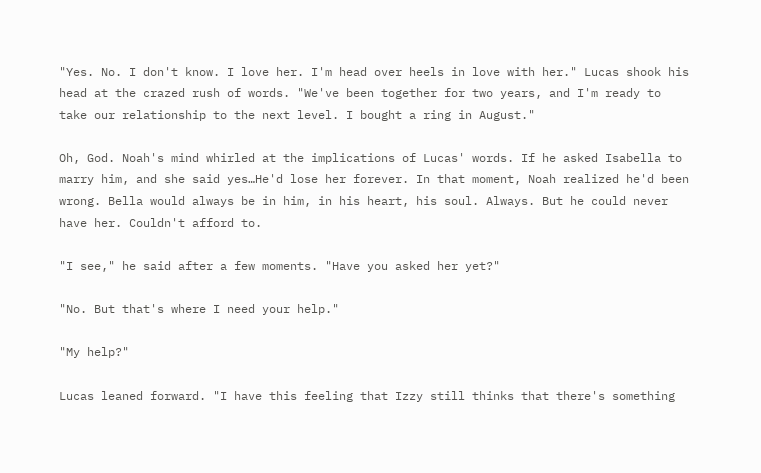"Yes. No. I don't know. I love her. I'm head over heels in love with her." Lucas shook his head at the crazed rush of words. "We've been together for two years, and I'm ready to take our relationship to the next level. I bought a ring in August."

Oh, God. Noah's mind whirled at the implications of Lucas' words. If he asked Isabella to marry him, and she said yes…He'd lose her forever. In that moment, Noah realized he'd been wrong. Bella would always be in him, in his heart, his soul. Always. But he could never have her. Couldn't afford to.

"I see," he said after a few moments. "Have you asked her yet?"

"No. But that's where I need your help."

"My help?"

Lucas leaned forward. "I have this feeling that Izzy still thinks that there's something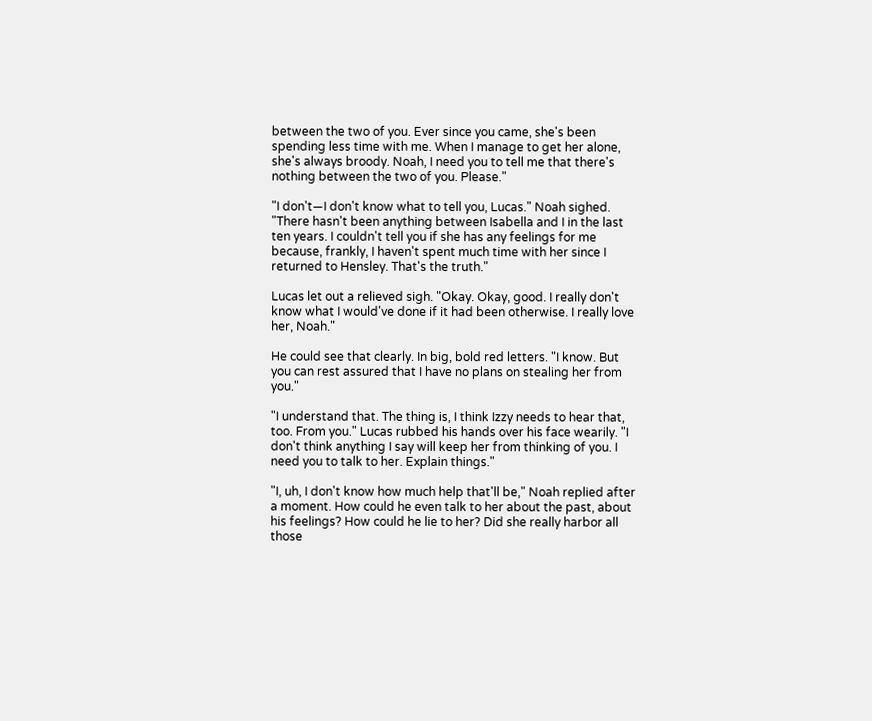between the two of you. Ever since you came, she's been spending less time with me. When I manage to get her alone, she's always broody. Noah, I need you to tell me that there's nothing between the two of you. Please."

"I don't—I don't know what to tell you, Lucas." Noah sighed. "There hasn't been anything between Isabella and I in the last ten years. I couldn't tell you if she has any feelings for me because, frankly, I haven't spent much time with her since I returned to Hensley. That's the truth."

Lucas let out a relieved sigh. "Okay. Okay, good. I really don't know what I would've done if it had been otherwise. I really love her, Noah."

He could see that clearly. In big, bold red letters. "I know. But you can rest assured that I have no plans on stealing her from you."

"I understand that. The thing is, I think Izzy needs to hear that, too. From you." Lucas rubbed his hands over his face wearily. "I don't think anything I say will keep her from thinking of you. I need you to talk to her. Explain things."

"I, uh, I don't know how much help that'll be," Noah replied after a moment. How could he even talk to her about the past, about his feelings? How could he lie to her? Did she really harbor all those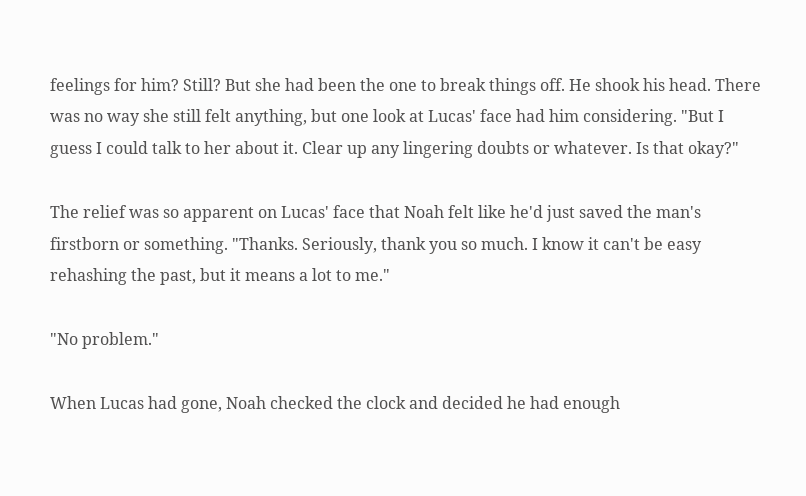feelings for him? Still? But she had been the one to break things off. He shook his head. There was no way she still felt anything, but one look at Lucas' face had him considering. "But I guess I could talk to her about it. Clear up any lingering doubts or whatever. Is that okay?"

The relief was so apparent on Lucas' face that Noah felt like he'd just saved the man's firstborn or something. "Thanks. Seriously, thank you so much. I know it can't be easy rehashing the past, but it means a lot to me."

"No problem."

When Lucas had gone, Noah checked the clock and decided he had enough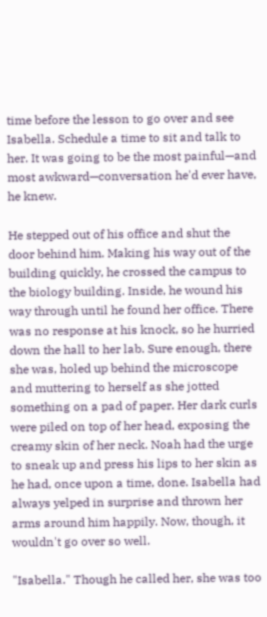time before the lesson to go over and see Isabella. Schedule a time to sit and talk to her. It was going to be the most painful—and most awkward—conversation he'd ever have, he knew.

He stepped out of his office and shut the door behind him. Making his way out of the building quickly, he crossed the campus to the biology building. Inside, he wound his way through until he found her office. There was no response at his knock, so he hurried down the hall to her lab. Sure enough, there she was, holed up behind the microscope and muttering to herself as she jotted something on a pad of paper. Her dark curls were piled on top of her head, exposing the creamy skin of her neck. Noah had the urge to sneak up and press his lips to her skin as he had, once upon a time, done. Isabella had always yelped in surprise and thrown her arms around him happily. Now, though, it wouldn't go over so well.

"Isabella." Though he called her, she was too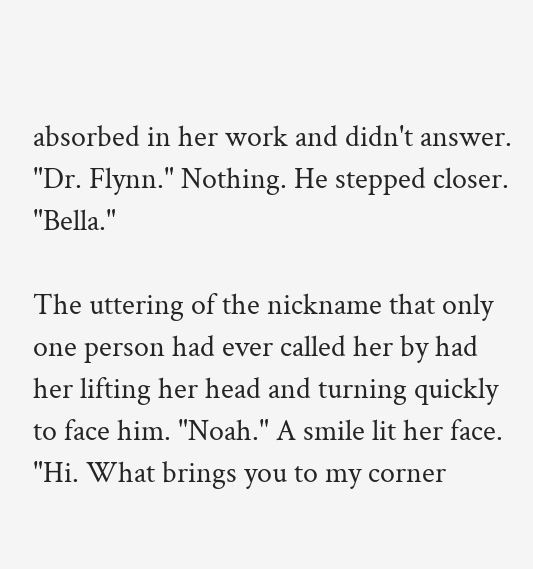absorbed in her work and didn't answer. "Dr. Flynn." Nothing. He stepped closer. "Bella."

The uttering of the nickname that only one person had ever called her by had her lifting her head and turning quickly to face him. "Noah." A smile lit her face. "Hi. What brings you to my corner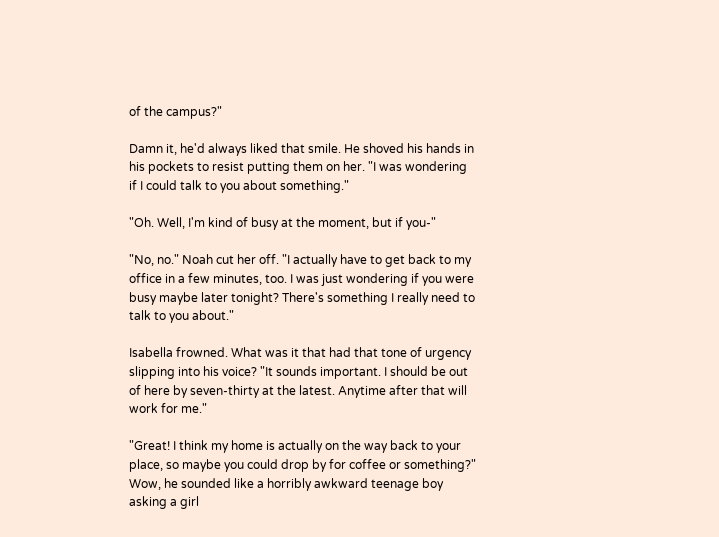of the campus?"

Damn it, he'd always liked that smile. He shoved his hands in his pockets to resist putting them on her. "I was wondering if I could talk to you about something."

"Oh. Well, I'm kind of busy at the moment, but if you-"

"No, no." Noah cut her off. "I actually have to get back to my office in a few minutes, too. I was just wondering if you were busy maybe later tonight? There's something I really need to talk to you about."

Isabella frowned. What was it that had that tone of urgency slipping into his voice? "It sounds important. I should be out of here by seven-thirty at the latest. Anytime after that will work for me."

"Great! I think my home is actually on the way back to your place, so maybe you could drop by for coffee or something?" Wow, he sounded like a horribly awkward teenage boy asking a girl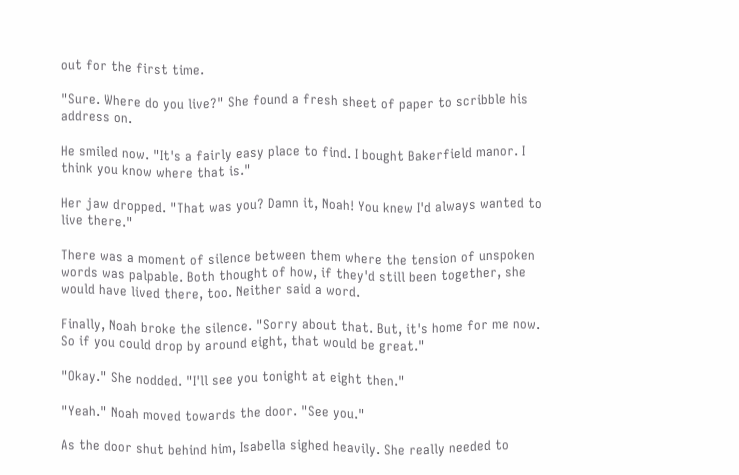out for the first time.

"Sure. Where do you live?" She found a fresh sheet of paper to scribble his address on.

He smiled now. "It's a fairly easy place to find. I bought Bakerfield manor. I think you know where that is."

Her jaw dropped. "That was you? Damn it, Noah! You knew I'd always wanted to live there."

There was a moment of silence between them where the tension of unspoken words was palpable. Both thought of how, if they'd still been together, she would have lived there, too. Neither said a word.

Finally, Noah broke the silence. "Sorry about that. But, it's home for me now. So if you could drop by around eight, that would be great."

"Okay." She nodded. "I'll see you tonight at eight then."

"Yeah." Noah moved towards the door. "See you."

As the door shut behind him, Isabella sighed heavily. She really needed to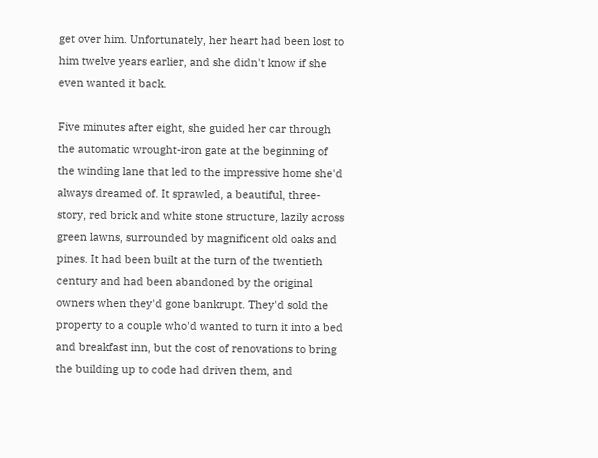get over him. Unfortunately, her heart had been lost to him twelve years earlier, and she didn't know if she even wanted it back.

Five minutes after eight, she guided her car through the automatic wrought-iron gate at the beginning of the winding lane that led to the impressive home she'd always dreamed of. It sprawled, a beautiful, three-story, red brick and white stone structure, lazily across green lawns, surrounded by magnificent old oaks and pines. It had been built at the turn of the twentieth century and had been abandoned by the original owners when they'd gone bankrupt. They'd sold the property to a couple who'd wanted to turn it into a bed and breakfast inn, but the cost of renovations to bring the building up to code had driven them, and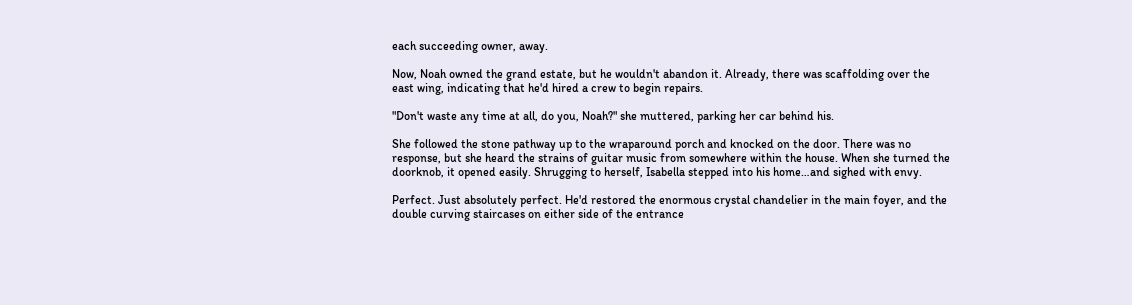each succeeding owner, away.

Now, Noah owned the grand estate, but he wouldn't abandon it. Already, there was scaffolding over the east wing, indicating that he'd hired a crew to begin repairs.

"Don't waste any time at all, do you, Noah?" she muttered, parking her car behind his.

She followed the stone pathway up to the wraparound porch and knocked on the door. There was no response, but she heard the strains of guitar music from somewhere within the house. When she turned the doorknob, it opened easily. Shrugging to herself, Isabella stepped into his home…and sighed with envy.

Perfect. Just absolutely perfect. He'd restored the enormous crystal chandelier in the main foyer, and the double curving staircases on either side of the entrance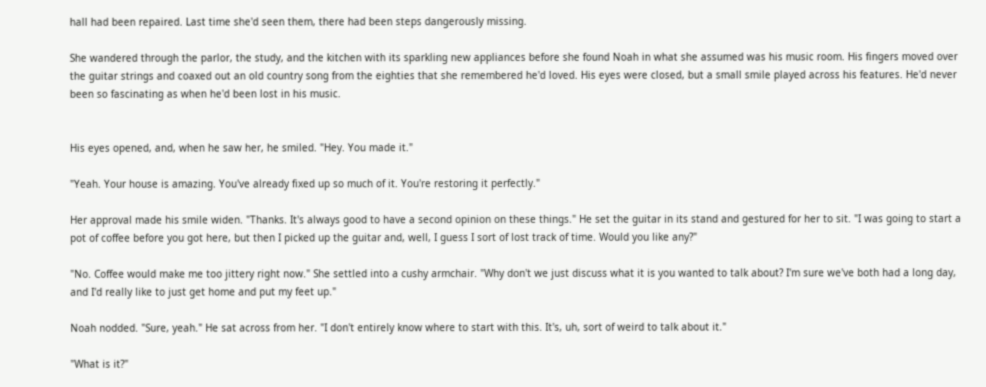hall had been repaired. Last time she'd seen them, there had been steps dangerously missing.

She wandered through the parlor, the study, and the kitchen with its sparkling new appliances before she found Noah in what she assumed was his music room. His fingers moved over the guitar strings and coaxed out an old country song from the eighties that she remembered he'd loved. His eyes were closed, but a small smile played across his features. He'd never been so fascinating as when he'd been lost in his music.


His eyes opened, and, when he saw her, he smiled. "Hey. You made it."

"Yeah. Your house is amazing. You've already fixed up so much of it. You're restoring it perfectly."

Her approval made his smile widen. "Thanks. It's always good to have a second opinion on these things." He set the guitar in its stand and gestured for her to sit. "I was going to start a pot of coffee before you got here, but then I picked up the guitar and, well, I guess I sort of lost track of time. Would you like any?"

"No. Coffee would make me too jittery right now." She settled into a cushy armchair. "Why don't we just discuss what it is you wanted to talk about? I'm sure we've both had a long day, and I'd really like to just get home and put my feet up."

Noah nodded. "Sure, yeah." He sat across from her. "I don't entirely know where to start with this. It's, uh, sort of weird to talk about it."

"What is it?"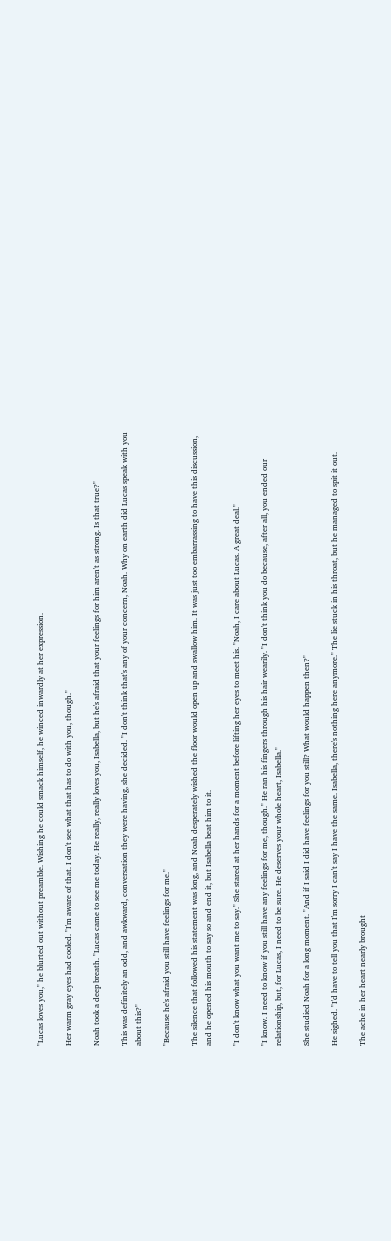"Lucas loves you," he blurted out without preamble. Wishing he could smack himself, he winced inwardly at her expression.

Her warm gray eyes had cooled. "I'm aware of that. I don't see what that has to do with you, though."

Noah took a deep breath. "Lucas came to see me today. He really, really loves you, Isabella, but he's afraid that your feelings for him aren't as strong. Is that true?"

This was definitely an odd, and awkward, conversation they were having, she decided. "I don't think that's any of your concern, Noah. Why on earth did Lucas speak with you about this?"

"Because he's afraid you still have feelings for me."

The silence that followed his statement was long, and Noah desperately wished the floor would open up and swallow him. It was just too embarrassing to have this discussion, and he opened his mouth to say so and end it, but Isabella beat him to it.

"I don't know what you want me to say." She stared at her hands for a moment before lifting her eyes to meet his. "Noah, I care about Lucas. A great deal."

"I know. I need to know if you still have any feelings for me, though." He ran his fingers through his hair wearily. "I don't think you do because, after all, you ended our relationship, but, for Lucas, I need to be sure. He deserves your whole heart, Isabella."

She studied Noah for a long moment. "And if I said I did have feelings for you still? What would happen then?"

He sighed. "I'd have to tell you that I'm sorry I can't say I have the same. Isabella, there's nothing here anymore." The lie stuck in his throat, but he managed to spit it out.

The ache in her heart nearly brought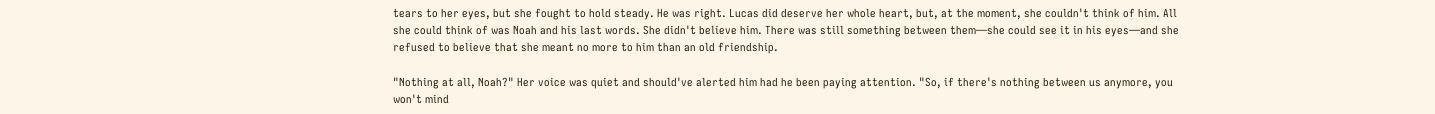tears to her eyes, but she fought to hold steady. He was right. Lucas did deserve her whole heart, but, at the moment, she couldn't think of him. All she could think of was Noah and his last words. She didn't believe him. There was still something between them—she could see it in his eyes—and she refused to believe that she meant no more to him than an old friendship.

"Nothing at all, Noah?" Her voice was quiet and should've alerted him had he been paying attention. "So, if there's nothing between us anymore, you won't mind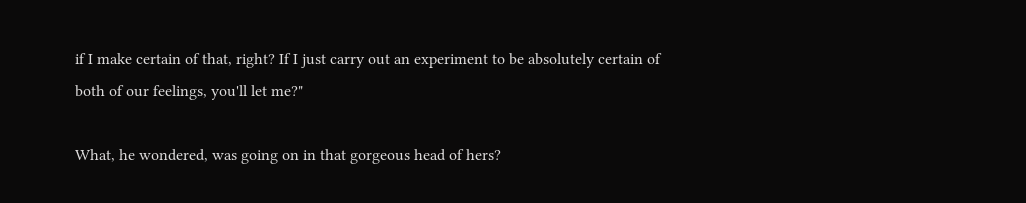if I make certain of that, right? If I just carry out an experiment to be absolutely certain of both of our feelings, you'll let me?"

What, he wondered, was going on in that gorgeous head of hers?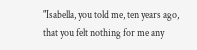"Isabella, you told me, ten years ago, that you felt nothing for me any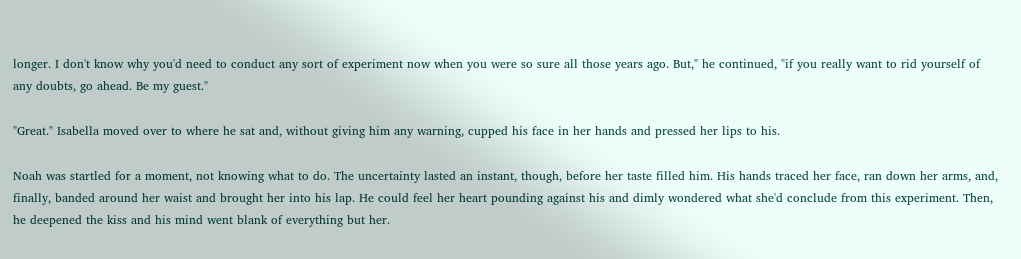longer. I don't know why you'd need to conduct any sort of experiment now when you were so sure all those years ago. But," he continued, "if you really want to rid yourself of any doubts, go ahead. Be my guest."

"Great." Isabella moved over to where he sat and, without giving him any warning, cupped his face in her hands and pressed her lips to his.

Noah was startled for a moment, not knowing what to do. The uncertainty lasted an instant, though, before her taste filled him. His hands traced her face, ran down her arms, and, finally, banded around her waist and brought her into his lap. He could feel her heart pounding against his and dimly wondered what she'd conclude from this experiment. Then, he deepened the kiss and his mind went blank of everything but her.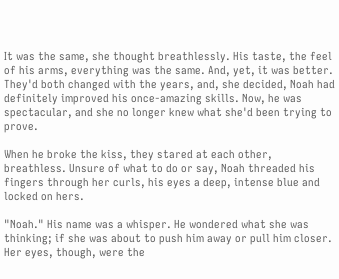It was the same, she thought breathlessly. His taste, the feel of his arms, everything was the same. And, yet, it was better. They'd both changed with the years, and, she decided, Noah had definitely improved his once-amazing skills. Now, he was spectacular, and she no longer knew what she'd been trying to prove.

When he broke the kiss, they stared at each other, breathless. Unsure of what to do or say, Noah threaded his fingers through her curls, his eyes a deep, intense blue and locked on hers.

"Noah." His name was a whisper. He wondered what she was thinking; if she was about to push him away or pull him closer. Her eyes, though, were the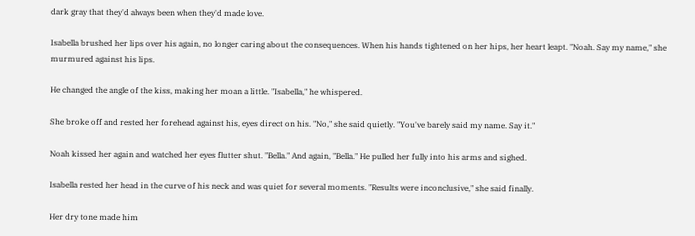dark gray that they'd always been when they'd made love.

Isabella brushed her lips over his again, no longer caring about the consequences. When his hands tightened on her hips, her heart leapt. "Noah. Say my name," she murmured against his lips.

He changed the angle of the kiss, making her moan a little. "Isabella," he whispered.

She broke off and rested her forehead against his, eyes direct on his. "No," she said quietly. "You've barely said my name. Say it."

Noah kissed her again and watched her eyes flutter shut. "Bella." And again, "Bella." He pulled her fully into his arms and sighed.

Isabella rested her head in the curve of his neck and was quiet for several moments. "Results were inconclusive," she said finally.

Her dry tone made him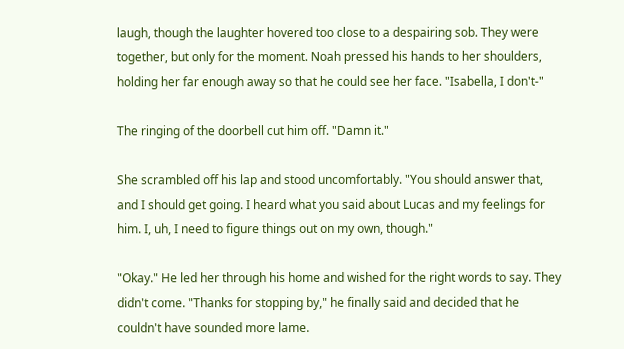laugh, though the laughter hovered too close to a despairing sob. They were together, but only for the moment. Noah pressed his hands to her shoulders, holding her far enough away so that he could see her face. "Isabella, I don't-"

The ringing of the doorbell cut him off. "Damn it."

She scrambled off his lap and stood uncomfortably. "You should answer that, and I should get going. I heard what you said about Lucas and my feelings for him. I, uh, I need to figure things out on my own, though."

"Okay." He led her through his home and wished for the right words to say. They didn't come. "Thanks for stopping by," he finally said and decided that he couldn't have sounded more lame.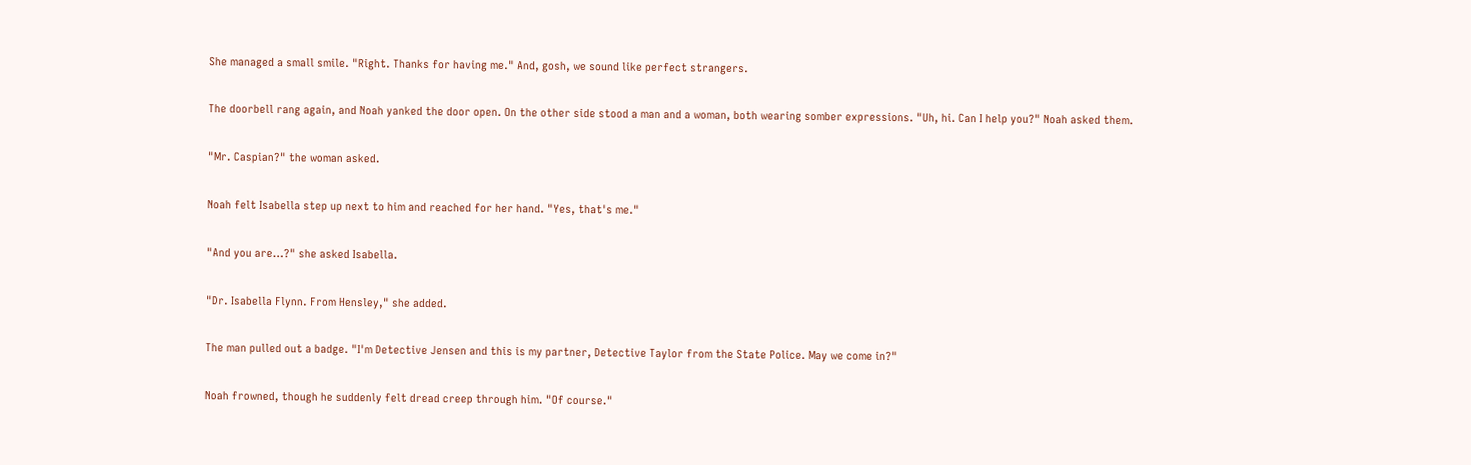She managed a small smile. "Right. Thanks for having me." And, gosh, we sound like perfect strangers.

The doorbell rang again, and Noah yanked the door open. On the other side stood a man and a woman, both wearing somber expressions. "Uh, hi. Can I help you?" Noah asked them.

"Mr. Caspian?" the woman asked.

Noah felt Isabella step up next to him and reached for her hand. "Yes, that's me."

"And you are…?" she asked Isabella.

"Dr. Isabella Flynn. From Hensley," she added.

The man pulled out a badge. "I'm Detective Jensen and this is my partner, Detective Taylor from the State Police. May we come in?"

Noah frowned, though he suddenly felt dread creep through him. "Of course."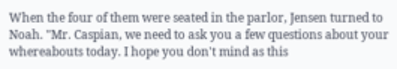When the four of them were seated in the parlor, Jensen turned to Noah. "Mr. Caspian, we need to ask you a few questions about your whereabouts today. I hope you don't mind as this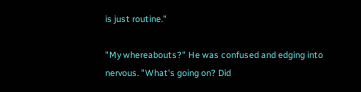is just routine."

"My whereabouts?" He was confused and edging into nervous. "What's going on? Did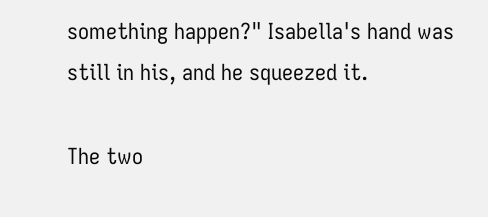something happen?" Isabella's hand was still in his, and he squeezed it.

The two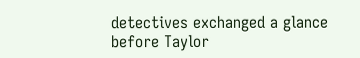detectives exchanged a glance before Taylor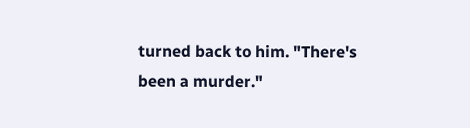turned back to him. "There's been a murder."